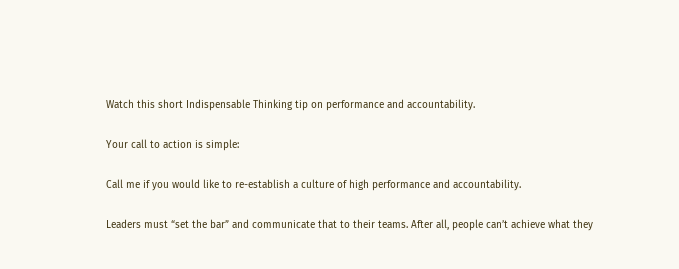Watch this short Indispensable Thinking tip on performance and accountability.

Your call to action is simple:

Call me if you would like to re-establish a culture of high performance and accountability.

Leaders must “set the bar” and communicate that to their teams. After all, people can’t achieve what they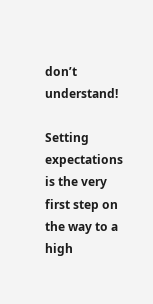don’t understand!

Setting expectations is the very first step on the way to a high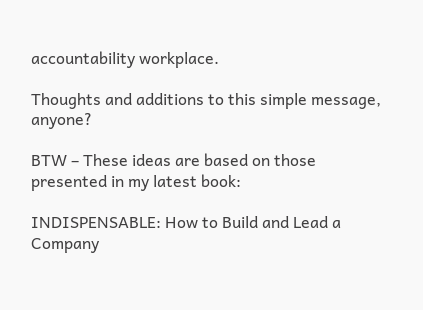accountability workplace.

Thoughts and additions to this simple message, anyone?

BTW – These ideas are based on those presented in my latest book:

INDISPENSABLE: How to Build and Lead a Company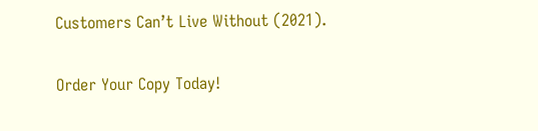Customers Can’t Live Without (2021).

Order Your Copy Today!